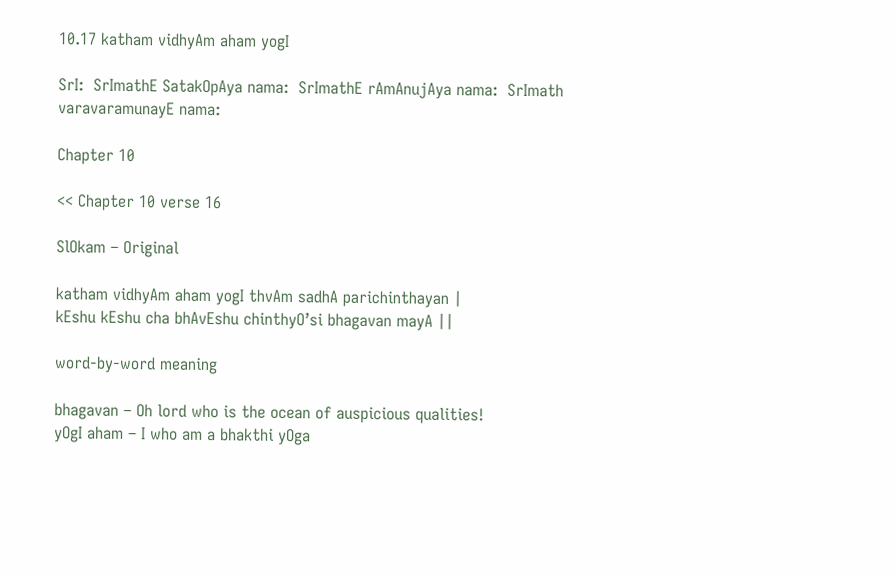10.17 katham vidhyAm aham yogI

SrI:  SrImathE SatakOpAya nama:  SrImathE rAmAnujAya nama:  SrImath varavaramunayE nama:

Chapter 10

<< Chapter 10 verse 16

SlOkam – Original

katham vidhyAm aham yogI thvAm sadhA parichinthayan |
kEshu kEshu cha bhAvEshu chinthyO’si bhagavan mayA ||

word-by-word meaning

bhagavan – Oh lord who is the ocean of auspicious qualities!
yOgI aham – I who am a bhakthi yOga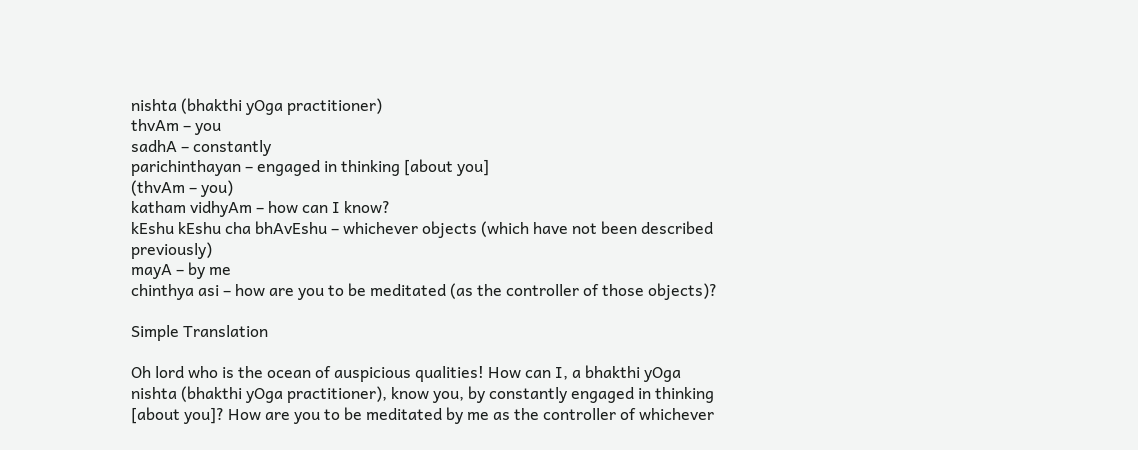nishta (bhakthi yOga practitioner)
thvAm – you
sadhA – constantly
parichinthayan – engaged in thinking [about you]
(thvAm – you)
katham vidhyAm – how can I know?
kEshu kEshu cha bhAvEshu – whichever objects (which have not been described previously)
mayA – by me
chinthya asi – how are you to be meditated (as the controller of those objects)?

Simple Translation

Oh lord who is the ocean of auspicious qualities! How can I, a bhakthi yOga nishta (bhakthi yOga practitioner), know you, by constantly engaged in thinking [about you]? How are you to be meditated by me as the controller of whichever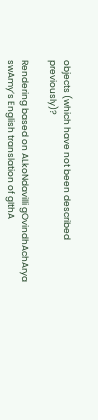objects (which have not been described previously)?

Rendering based on ALkoNdavilli gOvindhAchArya swAmy’s English translation of gIthA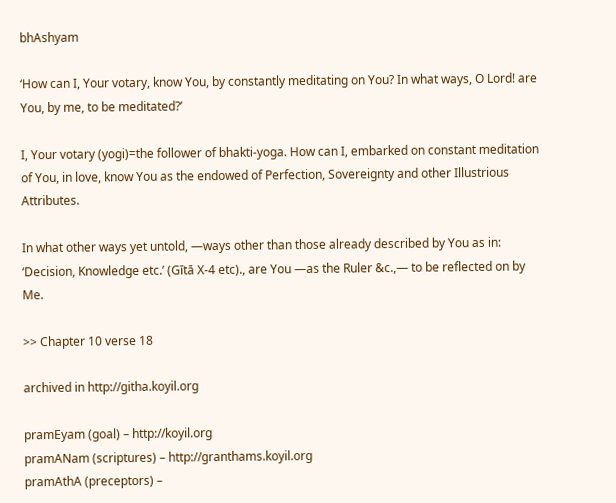bhAshyam

‘How can I, Your votary, know You, by constantly meditating on You? In what ways, O Lord! are You, by me, to be meditated?’

I, Your votary (yogi)=the follower of bhakti-yoga. How can I, embarked on constant meditation of You, in love, know You as the endowed of Perfection, Sovereignty and other Illustrious Attributes.

In what other ways yet untold, —ways other than those already described by You as in: ‘Decision, Knowledge etc.’ (Gītā X-4 etc)., are You —as the Ruler &c.,— to be reflected on by Me.

>> Chapter 10 verse 18

archived in http://githa.koyil.org

pramEyam (goal) – http://koyil.org
pramANam (scriptures) – http://granthams.koyil.org
pramAthA (preceptors) –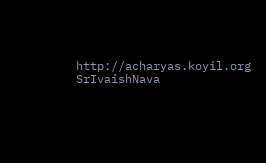http://acharyas.koyil.org
SrIvaishNava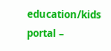education/kids portal –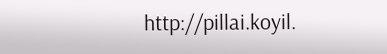http://pillai.koyil.